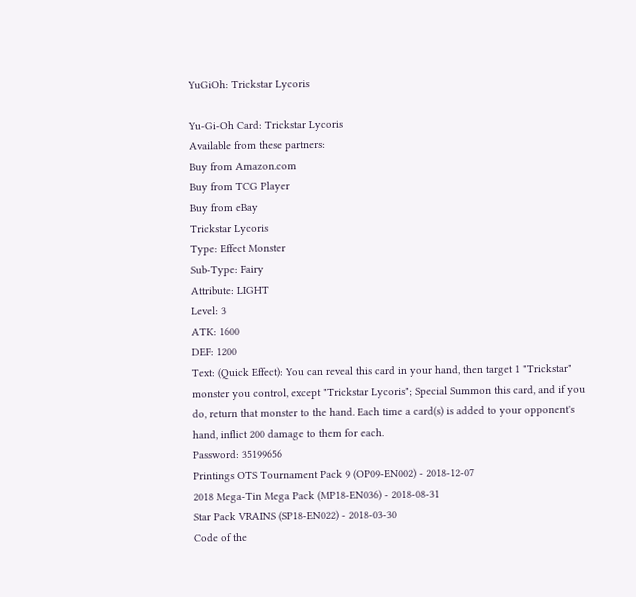YuGiOh: Trickstar Lycoris

Yu-Gi-Oh Card: Trickstar Lycoris
Available from these partners:
Buy from Amazon.com
Buy from TCG Player
Buy from eBay
Trickstar Lycoris
Type: Effect Monster
Sub-Type: Fairy
Attribute: LIGHT
Level: 3
ATK: 1600
DEF: 1200
Text: (Quick Effect): You can reveal this card in your hand, then target 1 "Trickstar" monster you control, except "Trickstar Lycoris"; Special Summon this card, and if you do, return that monster to the hand. Each time a card(s) is added to your opponent's hand, inflict 200 damage to them for each.
Password: 35199656
Printings OTS Tournament Pack 9 (OP09-EN002) - 2018-12-07
2018 Mega-Tin Mega Pack (MP18-EN036) - 2018-08-31
Star Pack VRAINS (SP18-EN022) - 2018-03-30
Code of the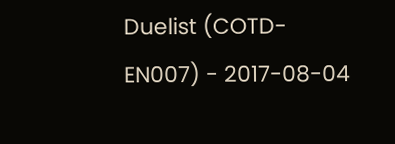Duelist (COTD-EN007) - 2017-08-04